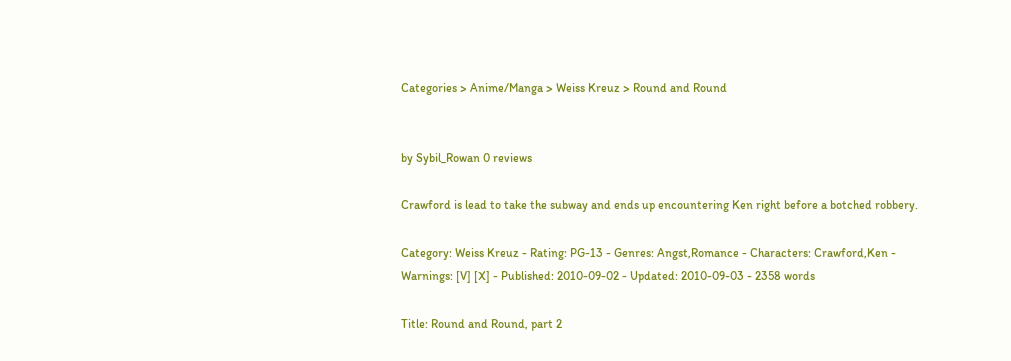Categories > Anime/Manga > Weiss Kreuz > Round and Round


by Sybil_Rowan 0 reviews

Crawford is lead to take the subway and ends up encountering Ken right before a botched robbery.

Category: Weiss Kreuz - Rating: PG-13 - Genres: Angst,Romance - Characters: Crawford,Ken - Warnings: [V] [X] - Published: 2010-09-02 - Updated: 2010-09-03 - 2358 words

Title: Round and Round, part 2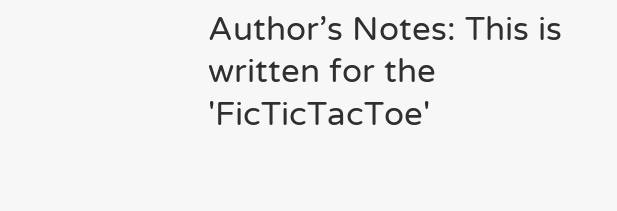Author’s Notes: This is written for the 'FicTicTacToe'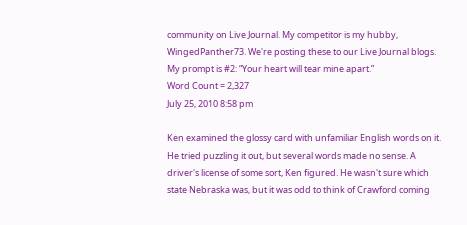community on Live Journal. My competitor is my hubby, WingedPanther73. We're posting these to our Live Journal blogs. My prompt is #2: “Your heart will tear mine apart.”
Word Count = 2,327
July 25, 2010 8:58 pm

Ken examined the glossy card with unfamiliar English words on it. He tried puzzling it out, but several words made no sense. A driver's license of some sort, Ken figured. He wasn't sure which state Nebraska was, but it was odd to think of Crawford coming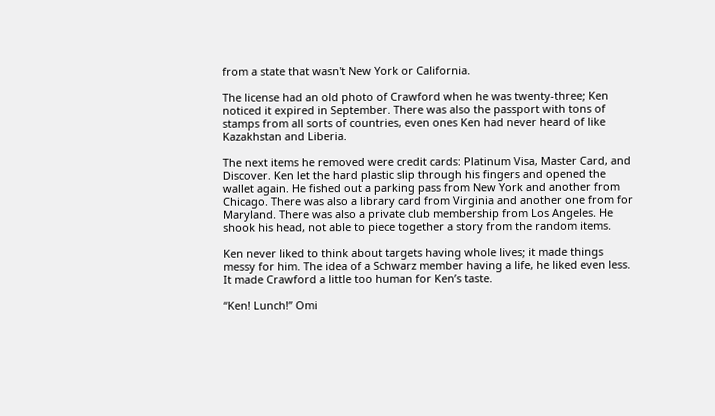from a state that wasn't New York or California.

The license had an old photo of Crawford when he was twenty-three; Ken noticed it expired in September. There was also the passport with tons of stamps from all sorts of countries, even ones Ken had never heard of like Kazakhstan and Liberia.

The next items he removed were credit cards: Platinum Visa, Master Card, and Discover. Ken let the hard plastic slip through his fingers and opened the wallet again. He fished out a parking pass from New York and another from Chicago. There was also a library card from Virginia and another one from for Maryland. There was also a private club membership from Los Angeles. He shook his head, not able to piece together a story from the random items.

Ken never liked to think about targets having whole lives; it made things messy for him. The idea of a Schwarz member having a life, he liked even less. It made Crawford a little too human for Ken’s taste.

“Ken! Lunch!” Omi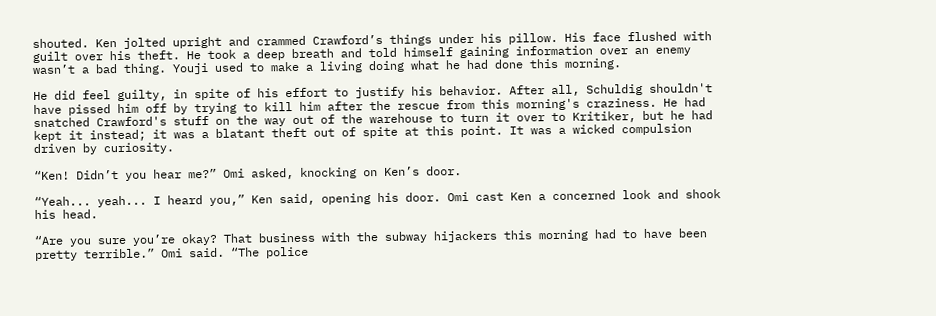shouted. Ken jolted upright and crammed Crawford’s things under his pillow. His face flushed with guilt over his theft. He took a deep breath and told himself gaining information over an enemy wasn’t a bad thing. Youji used to make a living doing what he had done this morning.

He did feel guilty, in spite of his effort to justify his behavior. After all, Schuldig shouldn't have pissed him off by trying to kill him after the rescue from this morning's craziness. He had snatched Crawford's stuff on the way out of the warehouse to turn it over to Kritiker, but he had kept it instead; it was a blatant theft out of spite at this point. It was a wicked compulsion driven by curiosity.

“Ken! Didn’t you hear me?” Omi asked, knocking on Ken’s door.

“Yeah... yeah... I heard you,” Ken said, opening his door. Omi cast Ken a concerned look and shook his head.

“Are you sure you’re okay? That business with the subway hijackers this morning had to have been pretty terrible.” Omi said. “The police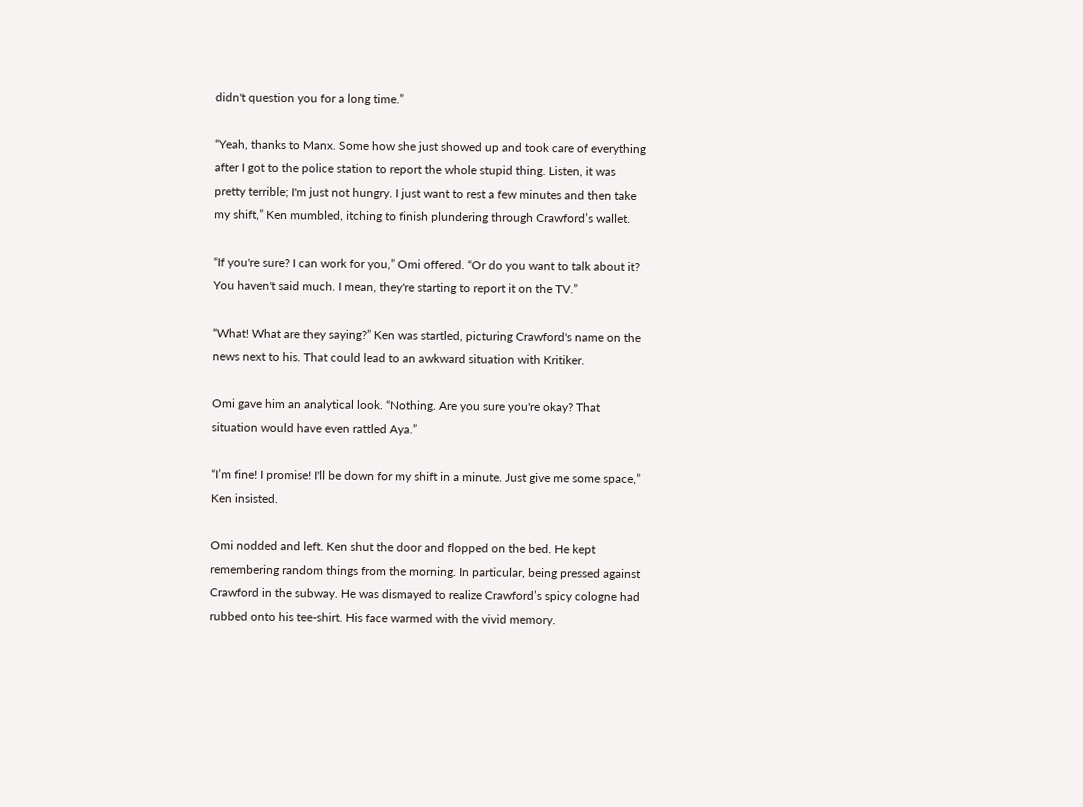didn't question you for a long time.”

“Yeah, thanks to Manx. Some how she just showed up and took care of everything after I got to the police station to report the whole stupid thing. Listen, it was pretty terrible; I'm just not hungry. I just want to rest a few minutes and then take my shift,” Ken mumbled, itching to finish plundering through Crawford’s wallet.

“If you're sure? I can work for you,” Omi offered. “Or do you want to talk about it? You haven't said much. I mean, they're starting to report it on the TV.”

“What! What are they saying?” Ken was startled, picturing Crawford's name on the news next to his. That could lead to an awkward situation with Kritiker.

Omi gave him an analytical look. “Nothing. Are you sure you're okay? That situation would have even rattled Aya.”

“I’m fine! I promise! I'll be down for my shift in a minute. Just give me some space,” Ken insisted.

Omi nodded and left. Ken shut the door and flopped on the bed. He kept remembering random things from the morning. In particular, being pressed against Crawford in the subway. He was dismayed to realize Crawford’s spicy cologne had rubbed onto his tee-shirt. His face warmed with the vivid memory.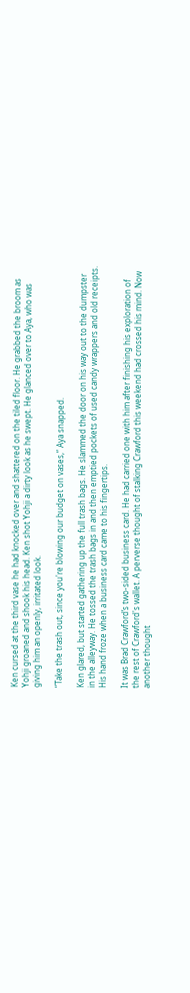Ken cursed at the third vase he had knocked over and shattered on the tiled floor. He grabbed the broom as Yohji groaned and shook his head. Ken shot Yohji a dirty look as he swept. He glanced over to Aya, who was giving him an openly, irritated look.

“Take the trash out, since you're blowing our budget on vases,” Aya snapped.

Ken glared, but started gathering up the full trash bags. He slammed the door on his way out to the dumpster in the alleyway. He tossed the trash bags in and then emptied pockets of used candy wrappers and old receipts. His hand froze when a business card came to his fingertips.

It was Brad Crawford’s two-sided business card. He had carried one with him after finishing his exploration of the rest of Crawford's wallet. A perverse thought of stalking Crawford this weekend had crossed his mind. Now another thought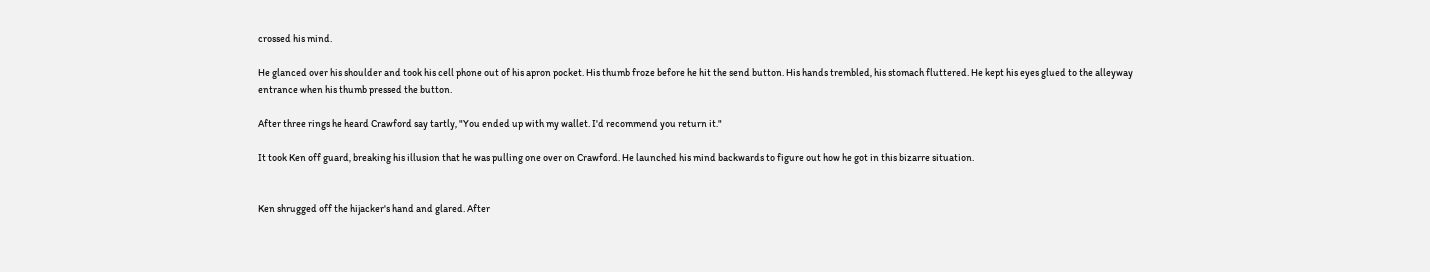crossed his mind.

He glanced over his shoulder and took his cell phone out of his apron pocket. His thumb froze before he hit the send button. His hands trembled, his stomach fluttered. He kept his eyes glued to the alleyway entrance when his thumb pressed the button.

After three rings he heard Crawford say tartly, "You ended up with my wallet. I'd recommend you return it."

It took Ken off guard, breaking his illusion that he was pulling one over on Crawford. He launched his mind backwards to figure out how he got in this bizarre situation.


Ken shrugged off the hijacker's hand and glared. After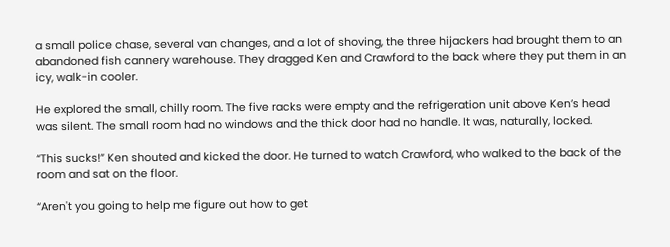a small police chase, several van changes, and a lot of shoving, the three hijackers had brought them to an abandoned fish cannery warehouse. They dragged Ken and Crawford to the back where they put them in an icy, walk-in cooler.

He explored the small, chilly room. The five racks were empty and the refrigeration unit above Ken’s head was silent. The small room had no windows and the thick door had no handle. It was, naturally, locked.

“This sucks!” Ken shouted and kicked the door. He turned to watch Crawford, who walked to the back of the room and sat on the floor.

“Aren't you going to help me figure out how to get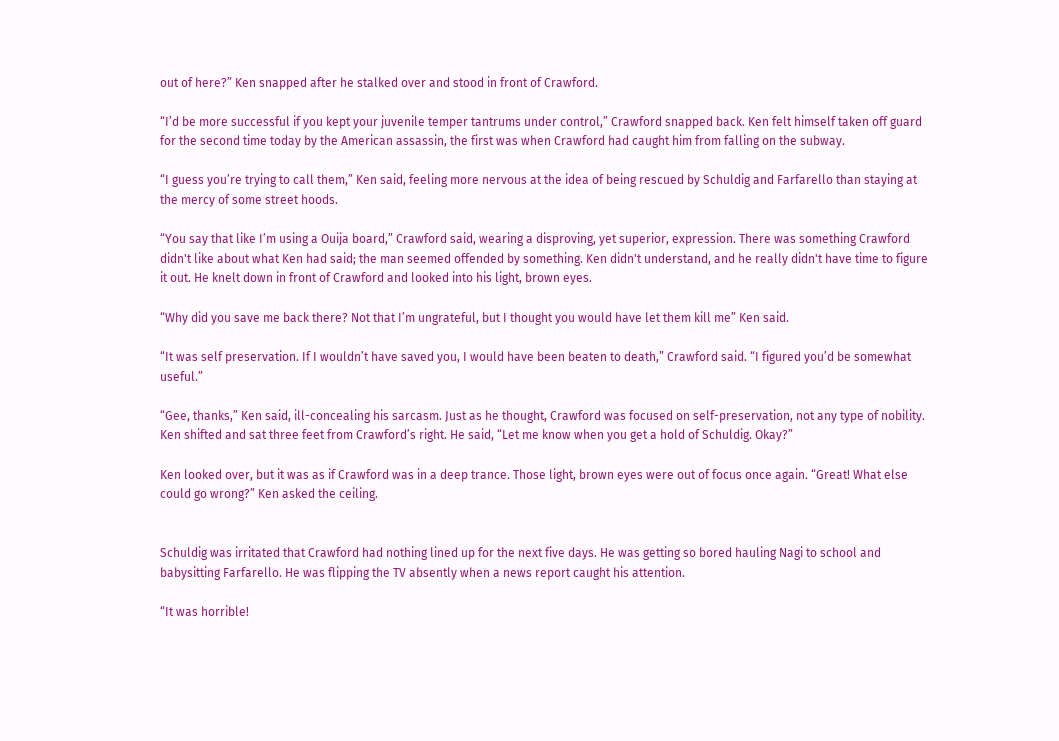out of here?” Ken snapped after he stalked over and stood in front of Crawford.

“I’d be more successful if you kept your juvenile temper tantrums under control,” Crawford snapped back. Ken felt himself taken off guard for the second time today by the American assassin, the first was when Crawford had caught him from falling on the subway.

“I guess you’re trying to call them,” Ken said, feeling more nervous at the idea of being rescued by Schuldig and Farfarello than staying at the mercy of some street hoods.

“You say that like I’m using a Ouija board,” Crawford said, wearing a disproving, yet superior, expression. There was something Crawford didn't like about what Ken had said; the man seemed offended by something. Ken didn't understand, and he really didn't have time to figure it out. He knelt down in front of Crawford and looked into his light, brown eyes.

“Why did you save me back there? Not that I’m ungrateful, but I thought you would have let them kill me” Ken said.

“It was self preservation. If I wouldn’t have saved you, I would have been beaten to death,” Crawford said. “I figured you’d be somewhat useful.”

“Gee, thanks,” Ken said, ill-concealing his sarcasm. Just as he thought, Crawford was focused on self-preservation, not any type of nobility. Ken shifted and sat three feet from Crawford’s right. He said, “Let me know when you get a hold of Schuldig. Okay?”

Ken looked over, but it was as if Crawford was in a deep trance. Those light, brown eyes were out of focus once again. “Great! What else could go wrong?” Ken asked the ceiling.


Schuldig was irritated that Crawford had nothing lined up for the next five days. He was getting so bored hauling Nagi to school and babysitting Farfarello. He was flipping the TV absently when a news report caught his attention.

“It was horrible!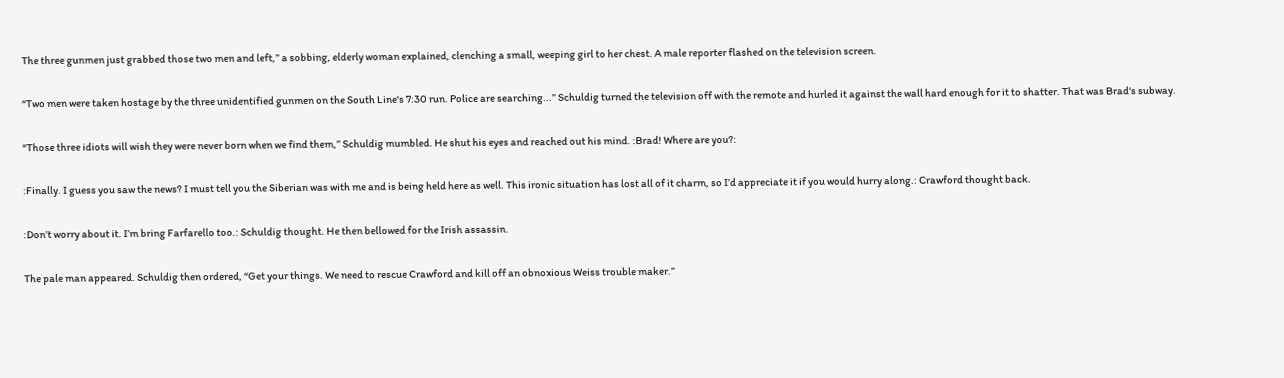The three gunmen just grabbed those two men and left,” a sobbing, elderly woman explained, clenching a small, weeping girl to her chest. A male reporter flashed on the television screen.

“Two men were taken hostage by the three unidentified gunmen on the South Line's 7:30 run. Police are searching...” Schuldig turned the television off with the remote and hurled it against the wall hard enough for it to shatter. That was Brad's subway.

“Those three idiots will wish they were never born when we find them,” Schuldig mumbled. He shut his eyes and reached out his mind. :Brad! Where are you?:

:Finally. I guess you saw the news? I must tell you the Siberian was with me and is being held here as well. This ironic situation has lost all of it charm, so I’d appreciate it if you would hurry along.: Crawford thought back.

:Don’t worry about it. I’m bring Farfarello too.: Schuldig thought. He then bellowed for the Irish assassin.

The pale man appeared. Schuldig then ordered, “Get your things. We need to rescue Crawford and kill off an obnoxious Weiss trouble maker.”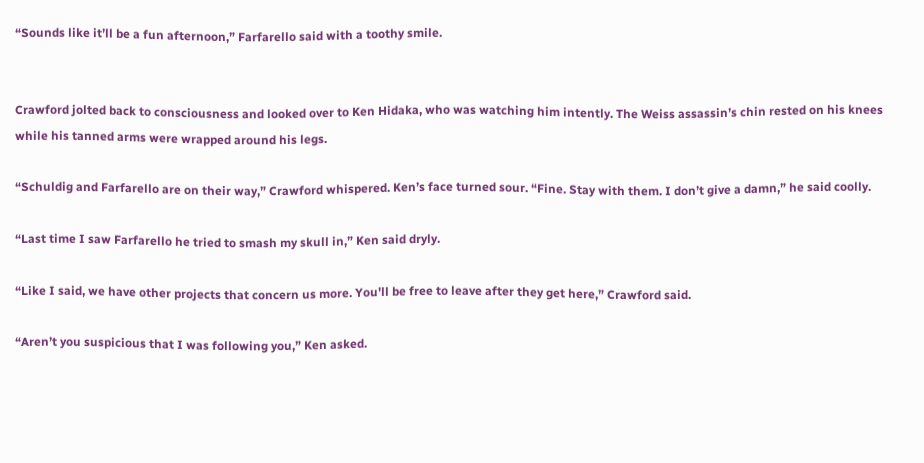“Sounds like it’ll be a fun afternoon,” Farfarello said with a toothy smile.


Crawford jolted back to consciousness and looked over to Ken Hidaka, who was watching him intently. The Weiss assassin’s chin rested on his knees while his tanned arms were wrapped around his legs.

“Schuldig and Farfarello are on their way,” Crawford whispered. Ken’s face turned sour. “Fine. Stay with them. I don’t give a damn,” he said coolly.

“Last time I saw Farfarello he tried to smash my skull in,” Ken said dryly.

“Like I said, we have other projects that concern us more. You'll be free to leave after they get here,” Crawford said.

“Aren’t you suspicious that I was following you,” Ken asked.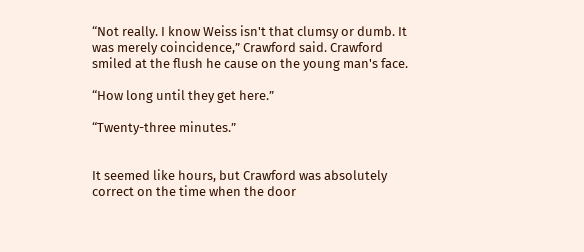“Not really. I know Weiss isn't that clumsy or dumb. It was merely coincidence,” Crawford said. Crawford smiled at the flush he cause on the young man's face.

“How long until they get here.”

“Twenty-three minutes.”


It seemed like hours, but Crawford was absolutely correct on the time when the door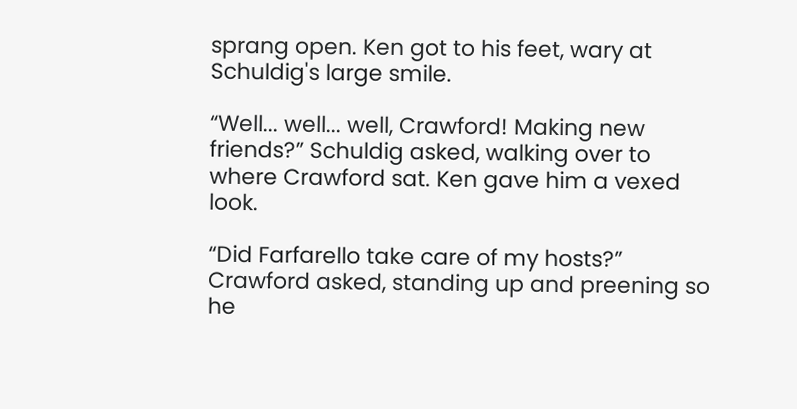sprang open. Ken got to his feet, wary at Schuldig's large smile.

“Well... well... well, Crawford! Making new friends?” Schuldig asked, walking over to where Crawford sat. Ken gave him a vexed look.

“Did Farfarello take care of my hosts?” Crawford asked, standing up and preening so he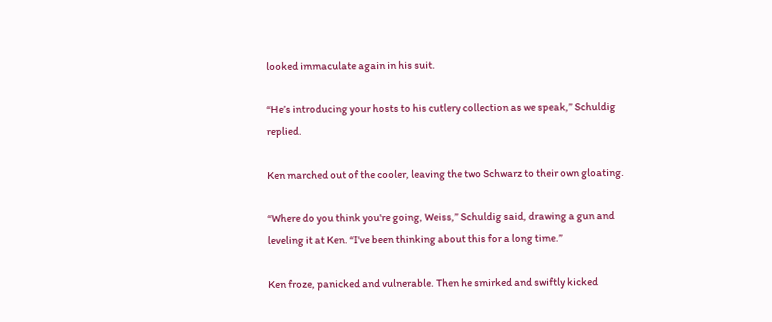looked immaculate again in his suit.

“He’s introducing your hosts to his cutlery collection as we speak,” Schuldig replied.

Ken marched out of the cooler, leaving the two Schwarz to their own gloating.

“Where do you think you're going, Weiss,” Schuldig said, drawing a gun and leveling it at Ken. “I've been thinking about this for a long time.”

Ken froze, panicked and vulnerable. Then he smirked and swiftly kicked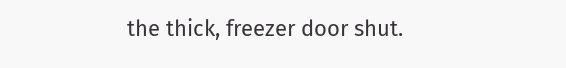the thick, freezer door shut.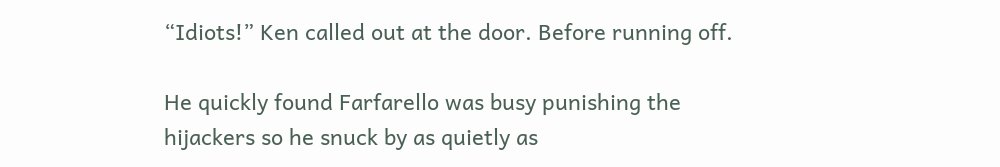“Idiots!” Ken called out at the door. Before running off.

He quickly found Farfarello was busy punishing the hijackers so he snuck by as quietly as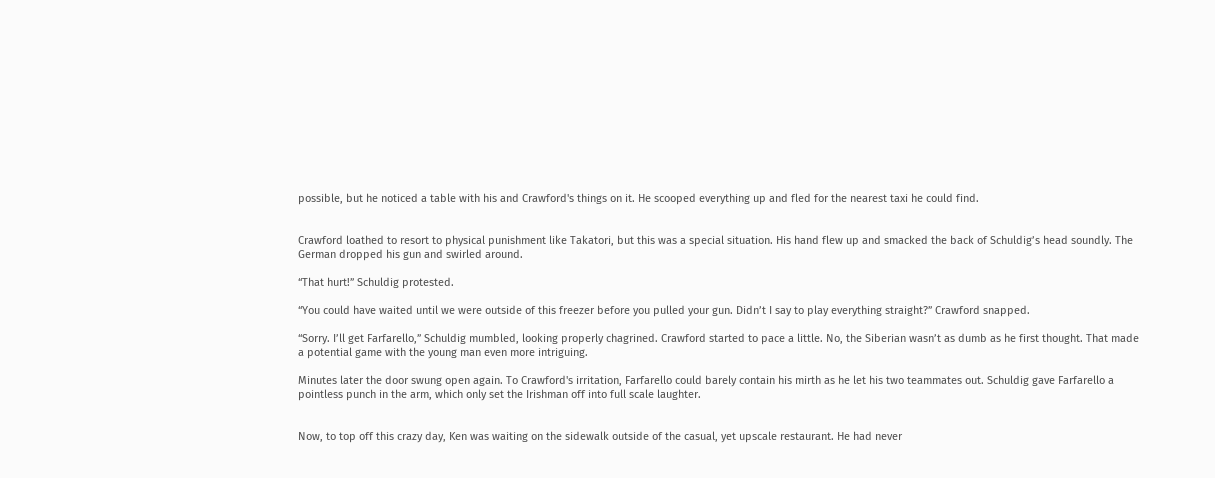possible, but he noticed a table with his and Crawford's things on it. He scooped everything up and fled for the nearest taxi he could find.


Crawford loathed to resort to physical punishment like Takatori, but this was a special situation. His hand flew up and smacked the back of Schuldig’s head soundly. The German dropped his gun and swirled around.

“That hurt!” Schuldig protested.

“You could have waited until we were outside of this freezer before you pulled your gun. Didn’t I say to play everything straight?” Crawford snapped.

“Sorry. I’ll get Farfarello,” Schuldig mumbled, looking properly chagrined. Crawford started to pace a little. No, the Siberian wasn’t as dumb as he first thought. That made a potential game with the young man even more intriguing.

Minutes later the door swung open again. To Crawford's irritation, Farfarello could barely contain his mirth as he let his two teammates out. Schuldig gave Farfarello a pointless punch in the arm, which only set the Irishman off into full scale laughter.


Now, to top off this crazy day, Ken was waiting on the sidewalk outside of the casual, yet upscale restaurant. He had never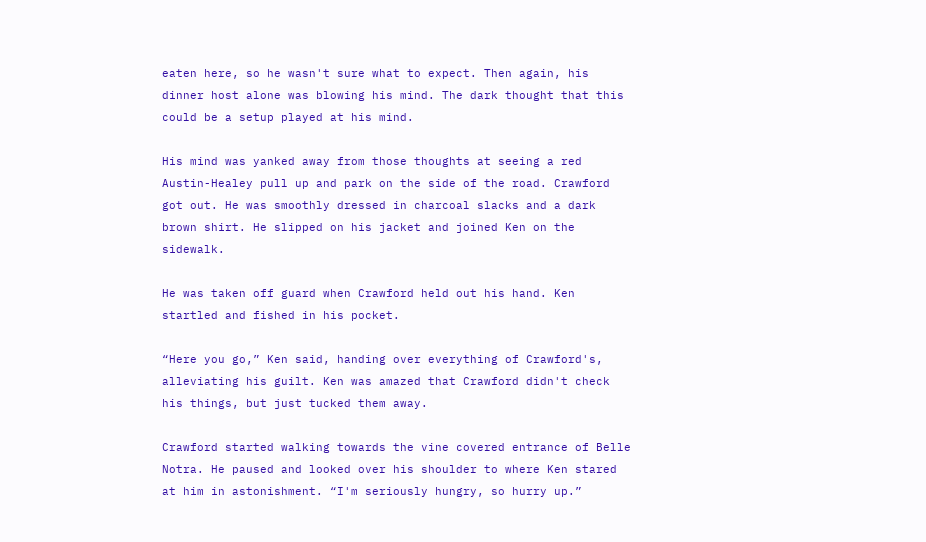eaten here, so he wasn't sure what to expect. Then again, his dinner host alone was blowing his mind. The dark thought that this could be a setup played at his mind.

His mind was yanked away from those thoughts at seeing a red Austin-Healey pull up and park on the side of the road. Crawford got out. He was smoothly dressed in charcoal slacks and a dark brown shirt. He slipped on his jacket and joined Ken on the sidewalk.

He was taken off guard when Crawford held out his hand. Ken startled and fished in his pocket.

“Here you go,” Ken said, handing over everything of Crawford's, alleviating his guilt. Ken was amazed that Crawford didn't check his things, but just tucked them away.

Crawford started walking towards the vine covered entrance of Belle Notra. He paused and looked over his shoulder to where Ken stared at him in astonishment. “I'm seriously hungry, so hurry up.”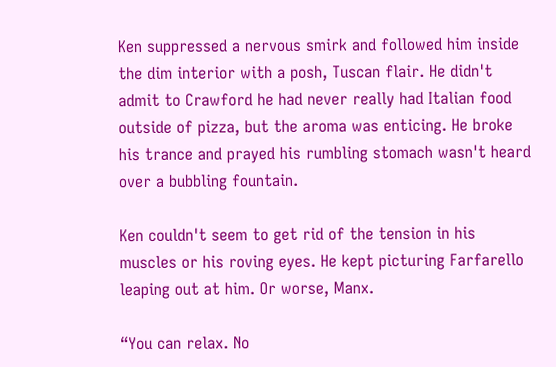Ken suppressed a nervous smirk and followed him inside the dim interior with a posh, Tuscan flair. He didn't admit to Crawford he had never really had Italian food outside of pizza, but the aroma was enticing. He broke his trance and prayed his rumbling stomach wasn't heard over a bubbling fountain.

Ken couldn't seem to get rid of the tension in his muscles or his roving eyes. He kept picturing Farfarello leaping out at him. Or worse, Manx.

“You can relax. No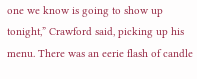one we know is going to show up tonight,” Crawford said, picking up his menu. There was an eerie flash of candle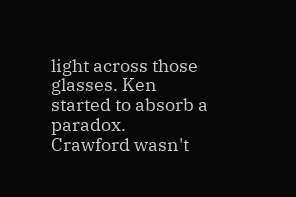light across those glasses. Ken started to absorb a paradox. Crawford wasn't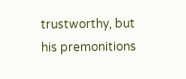trustworthy, but his premonitions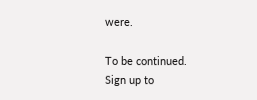were.

To be continued.
Sign up to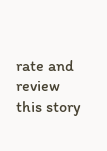rate and review this story